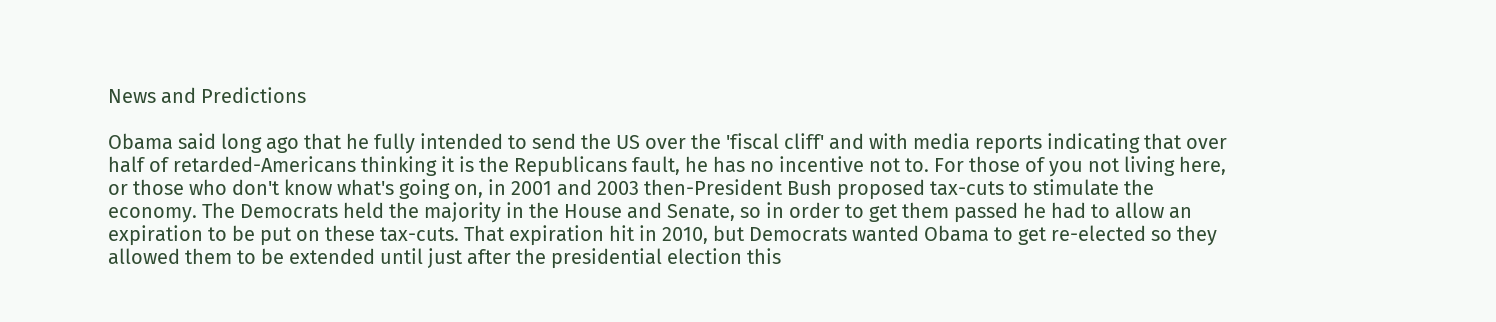News and Predictions

Obama said long ago that he fully intended to send the US over the 'fiscal cliff' and with media reports indicating that over half of retarded-Americans thinking it is the Republicans fault, he has no incentive not to. For those of you not living here, or those who don't know what's going on, in 2001 and 2003 then-President Bush proposed tax-cuts to stimulate the economy. The Democrats held the majority in the House and Senate, so in order to get them passed he had to allow an expiration to be put on these tax-cuts. That expiration hit in 2010, but Democrats wanted Obama to get re-elected so they allowed them to be extended until just after the presidential election this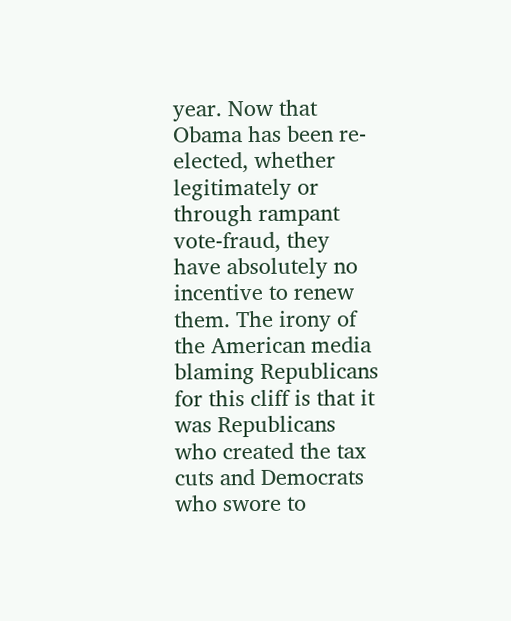year. Now that Obama has been re-elected, whether legitimately or through rampant vote-fraud, they have absolutely no incentive to renew them. The irony of the American media blaming Republicans for this cliff is that it was Republicans who created the tax cuts and Democrats who swore to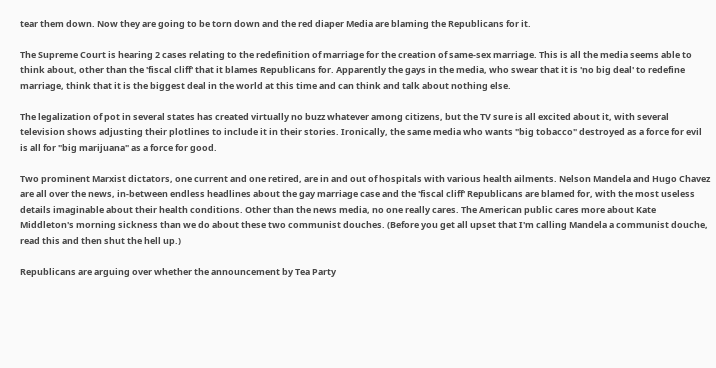tear them down. Now they are going to be torn down and the red diaper Media are blaming the Republicans for it.

The Supreme Court is hearing 2 cases relating to the redefinition of marriage for the creation of same-sex marriage. This is all the media seems able to think about, other than the 'fiscal cliff' that it blames Republicans for. Apparently the gays in the media, who swear that it is 'no big deal' to redefine marriage, think that it is the biggest deal in the world at this time and can think and talk about nothing else.

The legalization of pot in several states has created virtually no buzz whatever among citizens, but the TV sure is all excited about it, with several television shows adjusting their plotlines to include it in their stories. Ironically, the same media who wants "big tobacco" destroyed as a force for evil is all for "big marijuana" as a force for good.

Two prominent Marxist dictators, one current and one retired, are in and out of hospitals with various health ailments. Nelson Mandela and Hugo Chavez are all over the news, in-between endless headlines about the gay marriage case and the 'fiscal cliff' Republicans are blamed for, with the most useless details imaginable about their health conditions. Other than the news media, no one really cares. The American public cares more about Kate Middleton's morning sickness than we do about these two communist douches. (Before you get all upset that I'm calling Mandela a communist douche, read this and then shut the hell up.)

Republicans are arguing over whether the announcement by Tea Party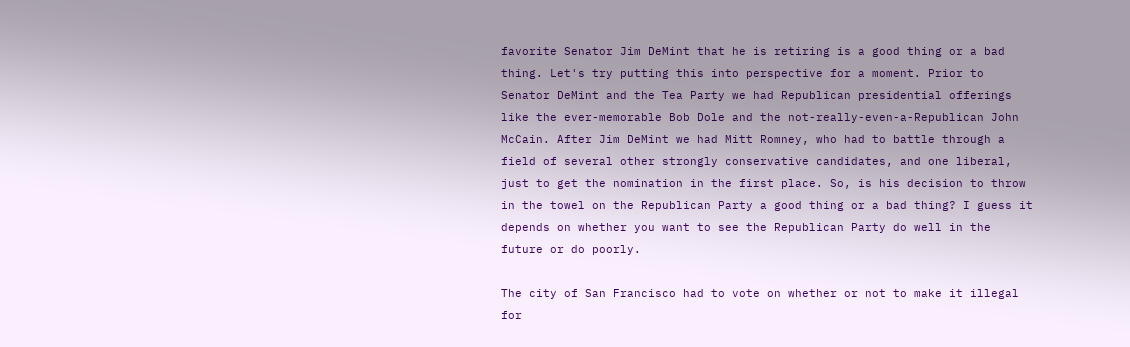favorite Senator Jim DeMint that he is retiring is a good thing or a bad thing. Let's try putting this into perspective for a moment. Prior to Senator DeMint and the Tea Party we had Republican presidential offerings like the ever-memorable Bob Dole and the not-really-even-a-Republican John McCain. After Jim DeMint we had Mitt Romney, who had to battle through a field of several other strongly conservative candidates, and one liberal, just to get the nomination in the first place. So, is his decision to throw in the towel on the Republican Party a good thing or a bad thing? I guess it depends on whether you want to see the Republican Party do well in the future or do poorly.

The city of San Francisco had to vote on whether or not to make it illegal for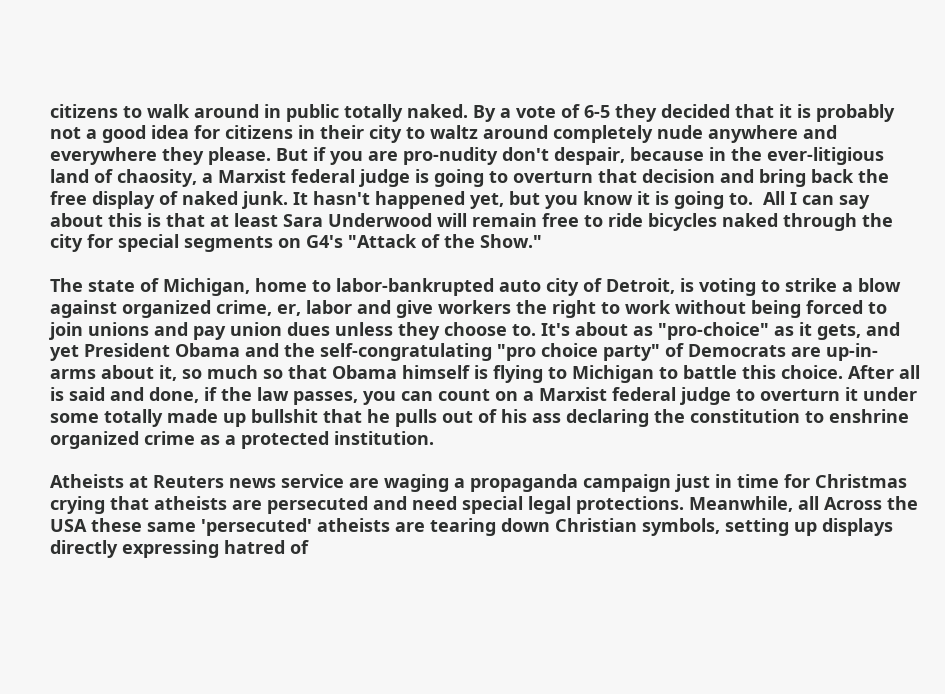citizens to walk around in public totally naked. By a vote of 6-5 they decided that it is probably not a good idea for citizens in their city to waltz around completely nude anywhere and everywhere they please. But if you are pro-nudity don't despair, because in the ever-litigious land of chaosity, a Marxist federal judge is going to overturn that decision and bring back the free display of naked junk. It hasn't happened yet, but you know it is going to.  All I can say about this is that at least Sara Underwood will remain free to ride bicycles naked through the city for special segments on G4's "Attack of the Show."

The state of Michigan, home to labor-bankrupted auto city of Detroit, is voting to strike a blow against organized crime, er, labor and give workers the right to work without being forced to join unions and pay union dues unless they choose to. It's about as "pro-choice" as it gets, and yet President Obama and the self-congratulating "pro choice party" of Democrats are up-in-arms about it, so much so that Obama himself is flying to Michigan to battle this choice. After all is said and done, if the law passes, you can count on a Marxist federal judge to overturn it under some totally made up bullshit that he pulls out of his ass declaring the constitution to enshrine organized crime as a protected institution.

Atheists at Reuters news service are waging a propaganda campaign just in time for Christmas crying that atheists are persecuted and need special legal protections. Meanwhile, all Across the USA these same 'persecuted' atheists are tearing down Christian symbols, setting up displays directly expressing hatred of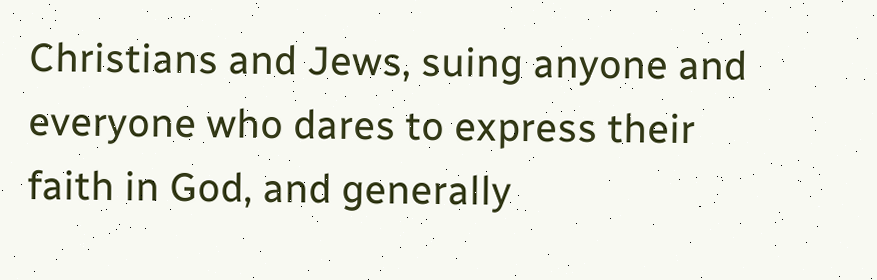Christians and Jews, suing anyone and everyone who dares to express their faith in God, and generally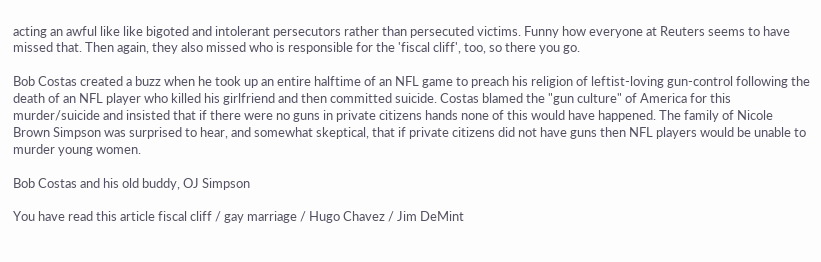acting an awful like like bigoted and intolerant persecutors rather than persecuted victims. Funny how everyone at Reuters seems to have missed that. Then again, they also missed who is responsible for the 'fiscal cliff', too, so there you go.

Bob Costas created a buzz when he took up an entire halftime of an NFL game to preach his religion of leftist-loving gun-control following the death of an NFL player who killed his girlfriend and then committed suicide. Costas blamed the "gun culture" of America for this murder/suicide and insisted that if there were no guns in private citizens hands none of this would have happened. The family of Nicole Brown Simpson was surprised to hear, and somewhat skeptical, that if private citizens did not have guns then NFL players would be unable to murder young women.

Bob Costas and his old buddy, OJ Simpson

You have read this article fiscal cliff / gay marriage / Hugo Chavez / Jim DeMint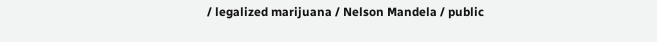/ legalized marijuana / Nelson Mandela / public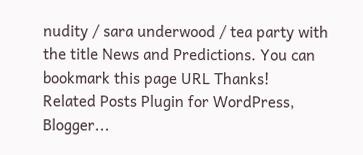nudity / sara underwood / tea party with the title News and Predictions. You can bookmark this page URL Thanks!
Related Posts Plugin for WordPress, Blogger...